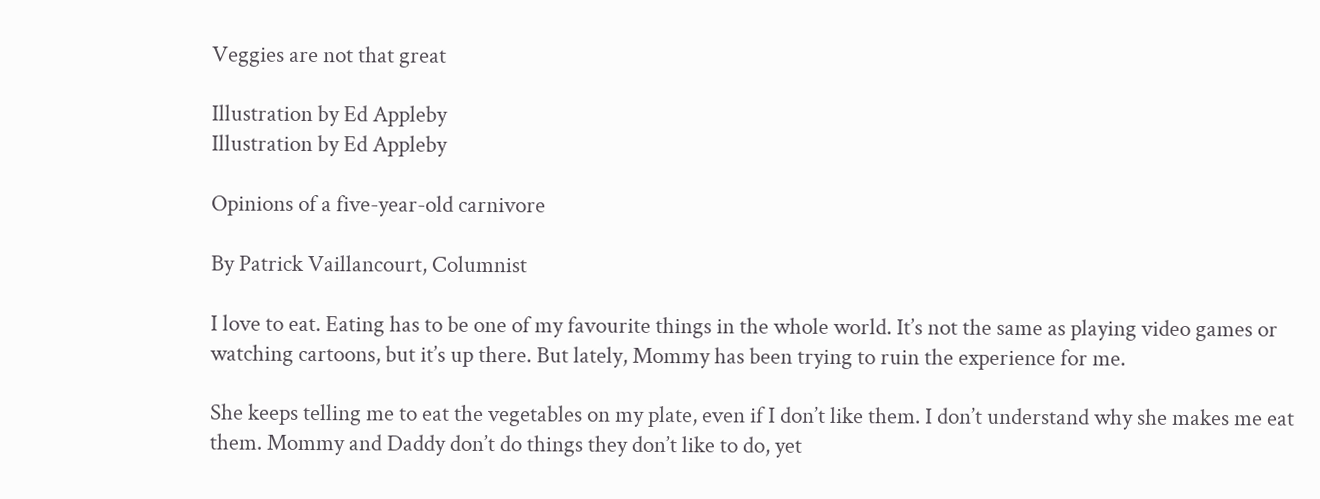Veggies are not that great

Illustration by Ed Appleby
Illustration by Ed Appleby

Opinions of a five-year-old carnivore

By Patrick Vaillancourt, Columnist

I love to eat. Eating has to be one of my favourite things in the whole world. It’s not the same as playing video games or watching cartoons, but it’s up there. But lately, Mommy has been trying to ruin the experience for me.

She keeps telling me to eat the vegetables on my plate, even if I don’t like them. I don’t understand why she makes me eat them. Mommy and Daddy don’t do things they don’t like to do, yet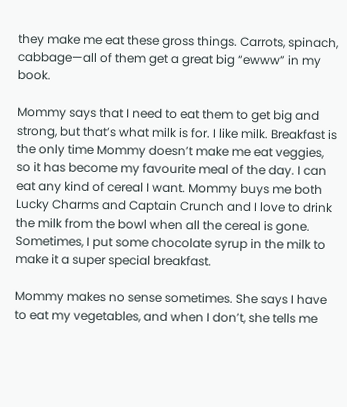they make me eat these gross things. Carrots, spinach, cabbage—all of them get a great big “ewww” in my book.

Mommy says that I need to eat them to get big and strong, but that’s what milk is for. I like milk. Breakfast is the only time Mommy doesn’t make me eat veggies, so it has become my favourite meal of the day. I can eat any kind of cereal I want. Mommy buys me both Lucky Charms and Captain Crunch and I love to drink the milk from the bowl when all the cereal is gone. Sometimes, I put some chocolate syrup in the milk to make it a super special breakfast.

Mommy makes no sense sometimes. She says I have to eat my vegetables, and when I don’t, she tells me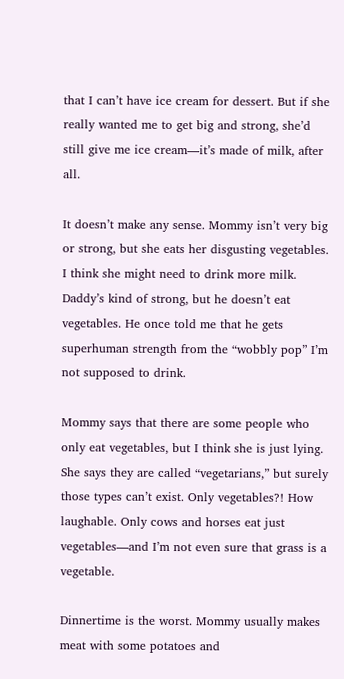that I can’t have ice cream for dessert. But if she really wanted me to get big and strong, she’d still give me ice cream—it’s made of milk, after all.

It doesn’t make any sense. Mommy isn’t very big or strong, but she eats her disgusting vegetables. I think she might need to drink more milk. Daddy’s kind of strong, but he doesn’t eat vegetables. He once told me that he gets superhuman strength from the “wobbly pop” I’m not supposed to drink.

Mommy says that there are some people who only eat vegetables, but I think she is just lying. She says they are called “vegetarians,” but surely those types can’t exist. Only vegetables?! How laughable. Only cows and horses eat just vegetables—and I’m not even sure that grass is a vegetable.

Dinnertime is the worst. Mommy usually makes meat with some potatoes and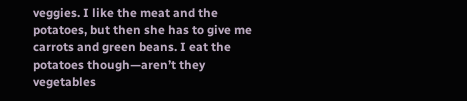veggies. I like the meat and the potatoes, but then she has to give me carrots and green beans. I eat the potatoes though—aren’t they vegetables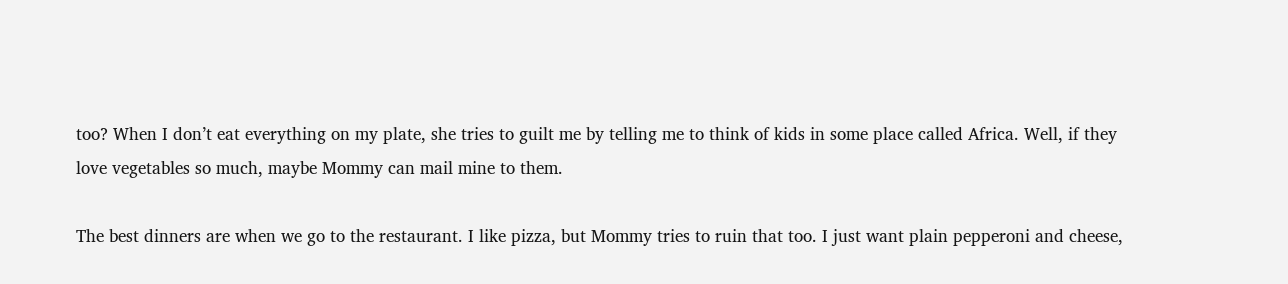too? When I don’t eat everything on my plate, she tries to guilt me by telling me to think of kids in some place called Africa. Well, if they love vegetables so much, maybe Mommy can mail mine to them.

The best dinners are when we go to the restaurant. I like pizza, but Mommy tries to ruin that too. I just want plain pepperoni and cheese,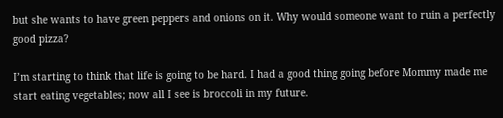but she wants to have green peppers and onions on it. Why would someone want to ruin a perfectly good pizza?

I’m starting to think that life is going to be hard. I had a good thing going before Mommy made me start eating vegetables; now all I see is broccoli in my future.